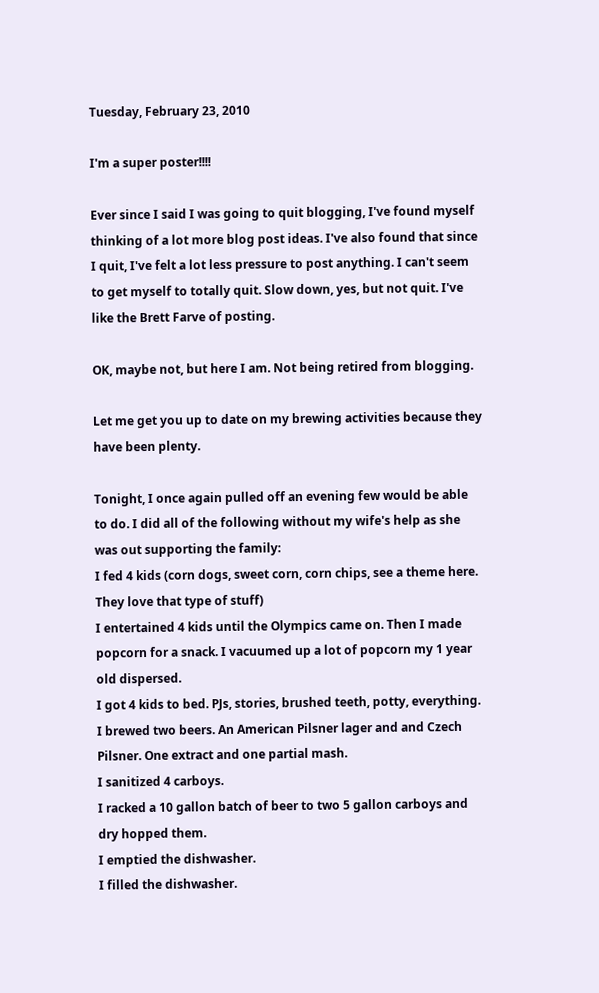Tuesday, February 23, 2010

I'm a super poster!!!!

Ever since I said I was going to quit blogging, I've found myself thinking of a lot more blog post ideas. I've also found that since I quit, I've felt a lot less pressure to post anything. I can't seem to get myself to totally quit. Slow down, yes, but not quit. I've like the Brett Farve of posting.

OK, maybe not, but here I am. Not being retired from blogging.

Let me get you up to date on my brewing activities because they have been plenty.

Tonight, I once again pulled off an evening few would be able to do. I did all of the following without my wife's help as she was out supporting the family:
I fed 4 kids (corn dogs, sweet corn, corn chips, see a theme here. They love that type of stuff)
I entertained 4 kids until the Olympics came on. Then I made popcorn for a snack. I vacuumed up a lot of popcorn my 1 year old dispersed.
I got 4 kids to bed. PJs, stories, brushed teeth, potty, everything.
I brewed two beers. An American Pilsner lager and and Czech Pilsner. One extract and one partial mash.
I sanitized 4 carboys.
I racked a 10 gallon batch of beer to two 5 gallon carboys and dry hopped them.
I emptied the dishwasher.
I filled the dishwasher.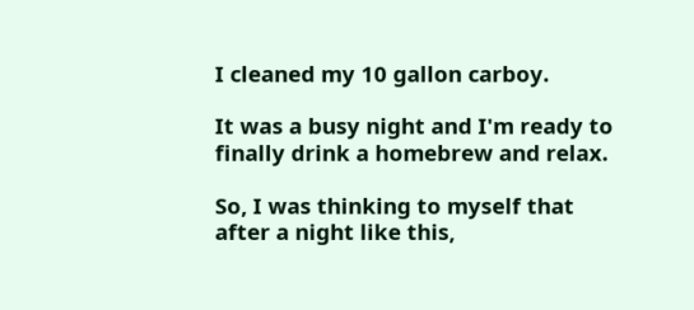I cleaned my 10 gallon carboy.

It was a busy night and I'm ready to finally drink a homebrew and relax.

So, I was thinking to myself that after a night like this,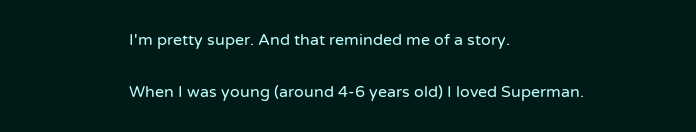I'm pretty super. And that reminded me of a story.

When I was young (around 4-6 years old) I loved Superman.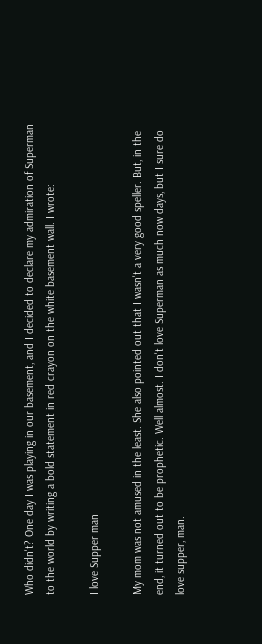Who didn't? One day I was playing in our basement, and I decided to declare my admiration of Superman to the world by writing a bold statement in red crayon on the white basement wall. I wrote:

I love Supper man

My mom was not amused in the least. She also pointed out that I wasn't a very good speller. But, in the end, it turned out to be prophetic. Well almost. I don't love Superman as much now days, but I sure do love supper, man.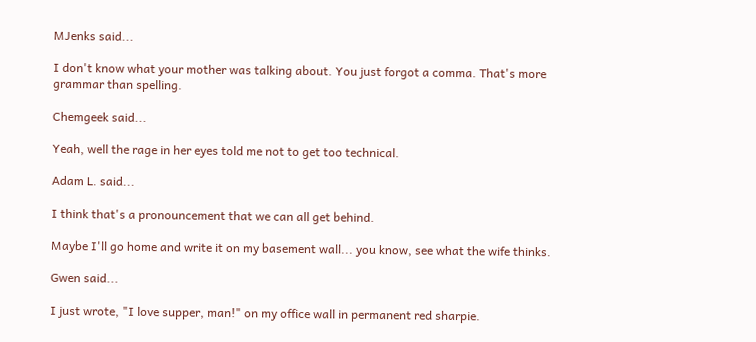MJenks said...

I don't know what your mother was talking about. You just forgot a comma. That's more grammar than spelling.

Chemgeek said...

Yeah, well the rage in her eyes told me not to get too technical.

Adam L. said...

I think that's a pronouncement that we can all get behind.

Maybe I'll go home and write it on my basement wall... you know, see what the wife thinks.

Gwen said...

I just wrote, "I love supper, man!" on my office wall in permanent red sharpie.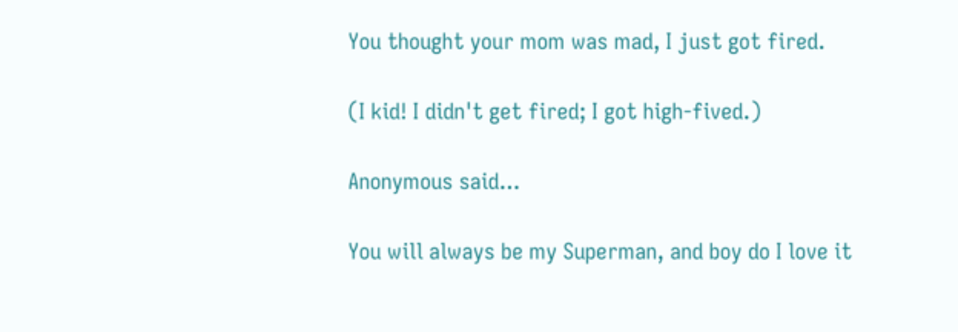You thought your mom was mad, I just got fired.

(I kid! I didn't get fired; I got high-fived.)

Anonymous said...

You will always be my Superman, and boy do I love it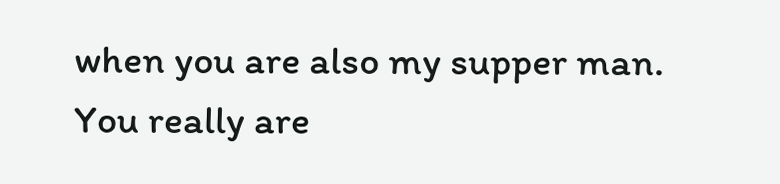when you are also my supper man. You really are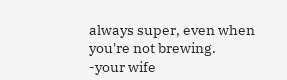always super, even when you're not brewing.
-your wife